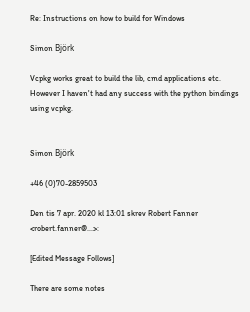Re: Instructions on how to build for Windows

Simon Björk

Vcpkg works great to build the lib, cmd applications etc. However I haven't had any success with the python bindings using vcpkg.


Simon Björk

+46 (0)70-2859503

Den tis 7 apr. 2020 kl 13:01 skrev Robert Fanner <robert.fanner@...>:

[Edited Message Follows]

There are some notes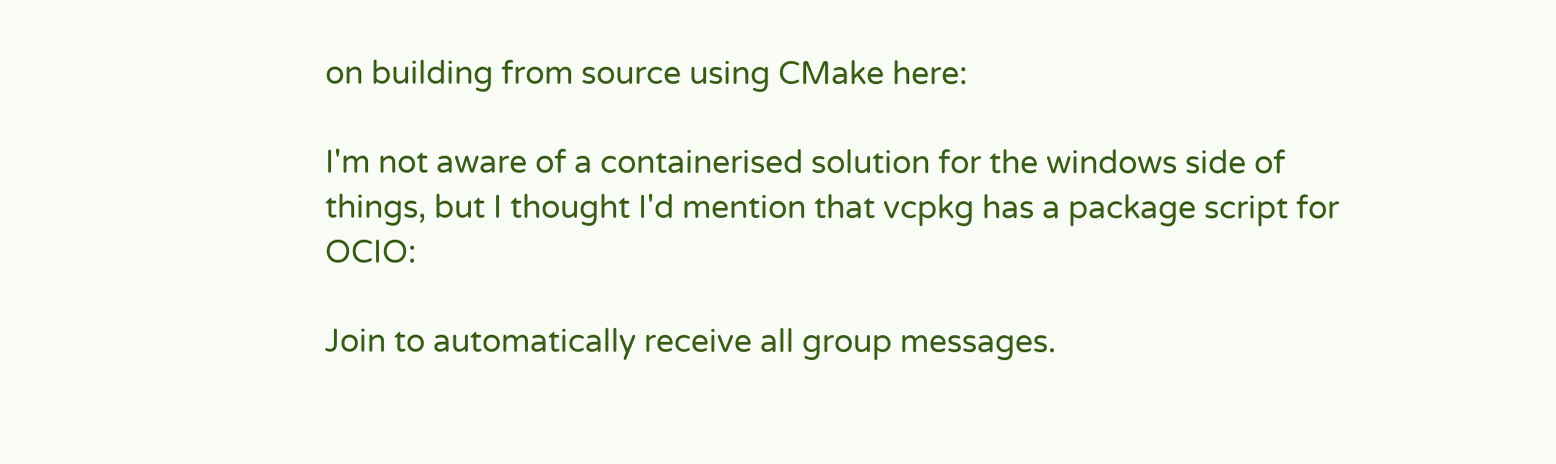on building from source using CMake here:

I'm not aware of a containerised solution for the windows side of things, but I thought I'd mention that vcpkg has a package script for OCIO:

Join to automatically receive all group messages.